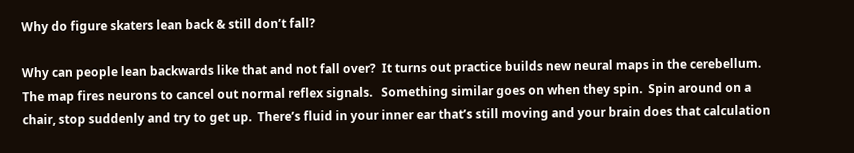Why do figure skaters lean back & still don’t fall?

Why can people lean backwards like that and not fall over?  It turns out practice builds new neural maps in the cerebellum.  The map fires neurons to cancel out normal reflex signals.   Something similar goes on when they spin.  Spin around on a chair, stop suddenly and try to get up.  There’s fluid in your inner ear that’s still moving and your brain does that calculation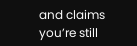and claims you’re still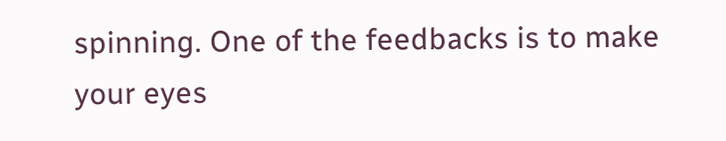spinning. One of the feedbacks is to make your eyes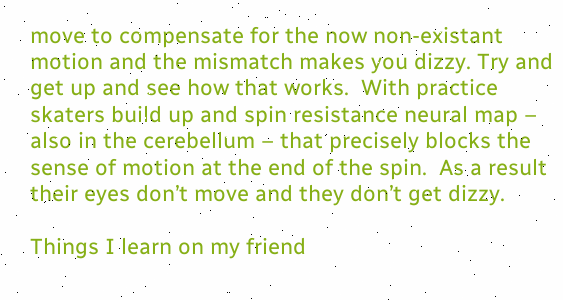move to compensate for the now non-existant motion and the mismatch makes you dizzy. Try and get up and see how that works.  With practice skaters build up and spin resistance neural map – also in the cerebellum – that precisely blocks the sense of motion at the end of the spin.  As a result their eyes don’t move and they don’t get dizzy.

Things I learn on my friend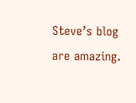Steve’s blog are amazing.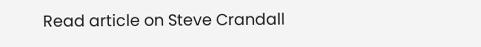Read article on Steve Crandall